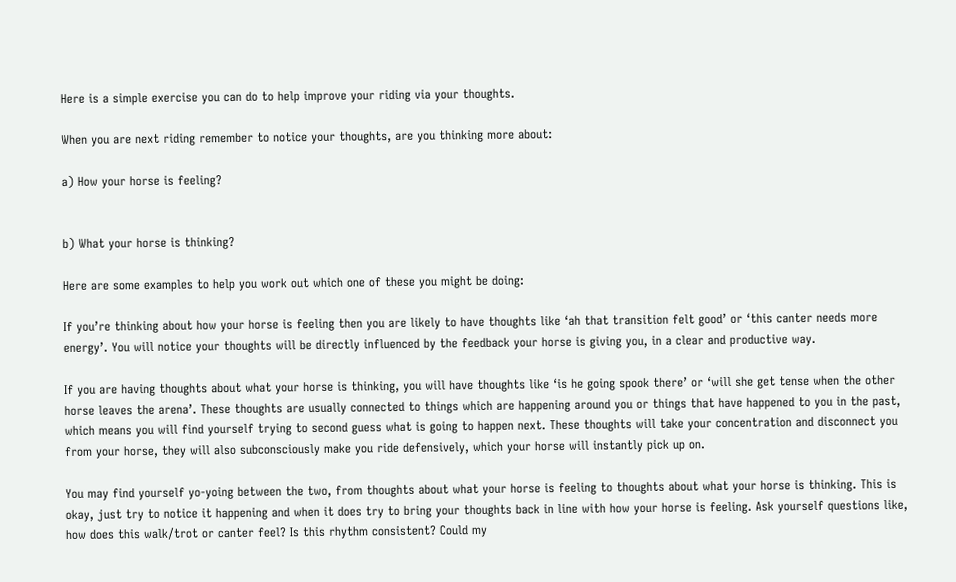Here is a simple exercise you can do to help improve your riding via your thoughts.

When you are next riding remember to notice your thoughts, are you thinking more about:

a) How your horse is feeling?


b) What your horse is thinking?

Here are some examples to help you work out which one of these you might be doing:

If you’re thinking about how your horse is feeling then you are likely to have thoughts like ‘ah that transition felt good’ or ‘this canter needs more energy’. You will notice your thoughts will be directly influenced by the feedback your horse is giving you, in a clear and productive way.

If you are having thoughts about what your horse is thinking, you will have thoughts like ‘is he going spook there’ or ‘will she get tense when the other horse leaves the arena’. These thoughts are usually connected to things which are happening around you or things that have happened to you in the past, which means you will find yourself trying to second guess what is going to happen next. These thoughts will take your concentration and disconnect you from your horse, they will also subconsciously make you ride defensively, which your horse will instantly pick up on.

You may find yourself yo-yoing between the two, from thoughts about what your horse is feeling to thoughts about what your horse is thinking. This is okay, just try to notice it happening and when it does try to bring your thoughts back in line with how your horse is feeling. Ask yourself questions like, how does this walk/trot or canter feel? Is this rhythm consistent? Could my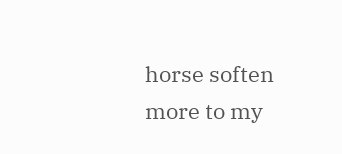horse soften more to my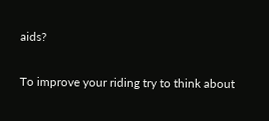aids?

To improve your riding try to think about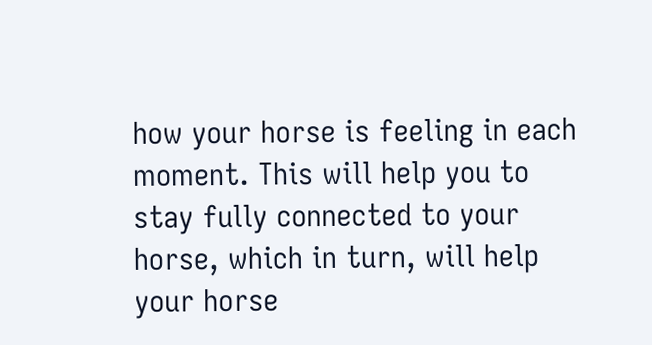how your horse is feeling in each moment. This will help you to stay fully connected to your horse, which in turn, will help your horse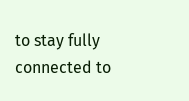to stay fully connected to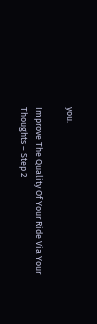you.

Improve The Quality Of Your Ride Via Your Thoughts – Step 2